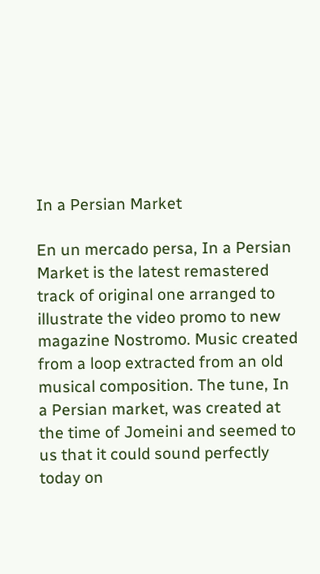In a Persian Market

En un mercado persa, In a Persian Market is the latest remastered track of original one arranged to illustrate the video promo to new magazine Nostromo. Music created from a loop extracted from an old musical composition. The tune, In a Persian market, was created at the time of Jomeini and seemed to us that it could sound perfectly today on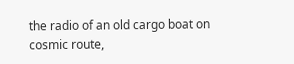the radio of an old cargo boat on cosmic route,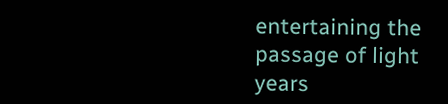entertaining the passage of light years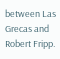between Las Grecas and Robert Fripp.